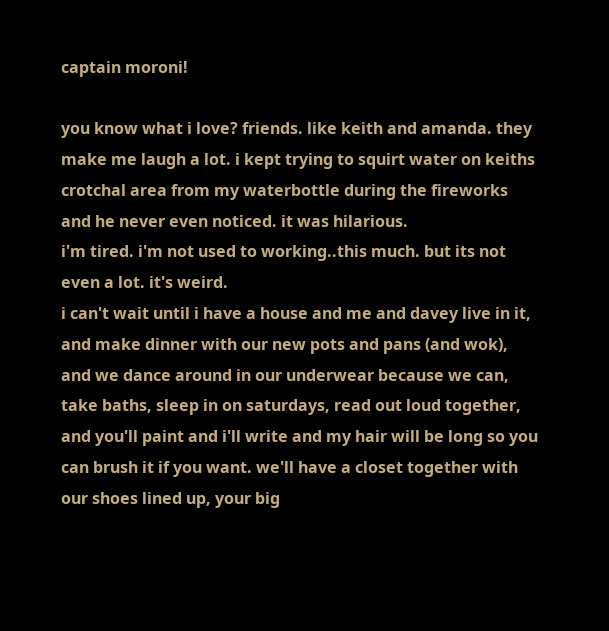captain moroni!

you know what i love? friends. like keith and amanda. they make me laugh a lot. i kept trying to squirt water on keiths crotchal area from my waterbottle during the fireworks and he never even noticed. it was hilarious.
i'm tired. i'm not used to working..this much. but its not even a lot. it's weird.
i can't wait until i have a house and me and davey live in it, and make dinner with our new pots and pans (and wok), and we dance around in our underwear because we can, take baths, sleep in on saturdays, read out loud together, and you'll paint and i'll write and my hair will be long so you can brush it if you want. we'll have a closet together with our shoes lined up, your big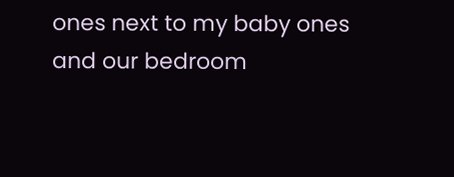ones next to my baby ones and our bedroom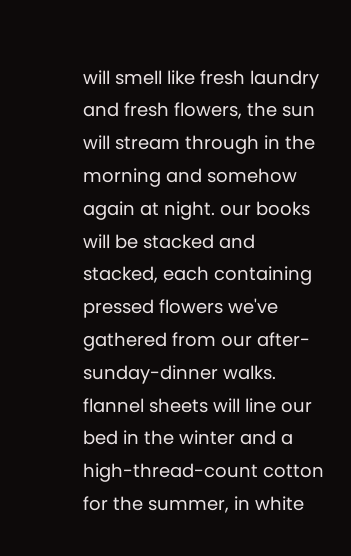will smell like fresh laundry and fresh flowers, the sun will stream through in the morning and somehow again at night. our books will be stacked and stacked, each containing pressed flowers we've gathered from our after-sunday-dinner walks. flannel sheets will line our bed in the winter and a high-thread-count cotton for the summer, in white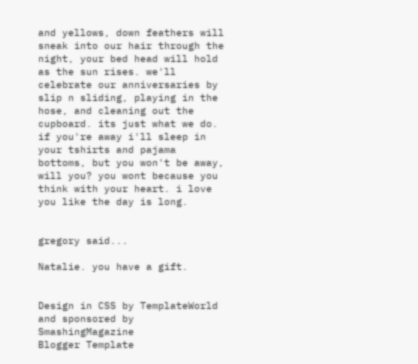and yellows, down feathers will sneak into our hair through the night, your bed head will hold as the sun rises. we'll celebrate our anniversaries by slip n sliding, playing in the hose, and cleaning out the cupboard. its just what we do. if you're away i'll sleep in your tshirts and pajama bottoms, but you won't be away, will you? you wont because you think with your heart. i love you like the day is long.


gregory said...

Natalie. you have a gift.


Design in CSS by TemplateWorld and sponsored by SmashingMagazine
Blogger Template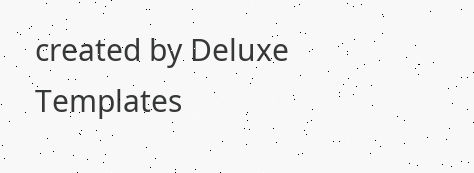created by Deluxe Templates